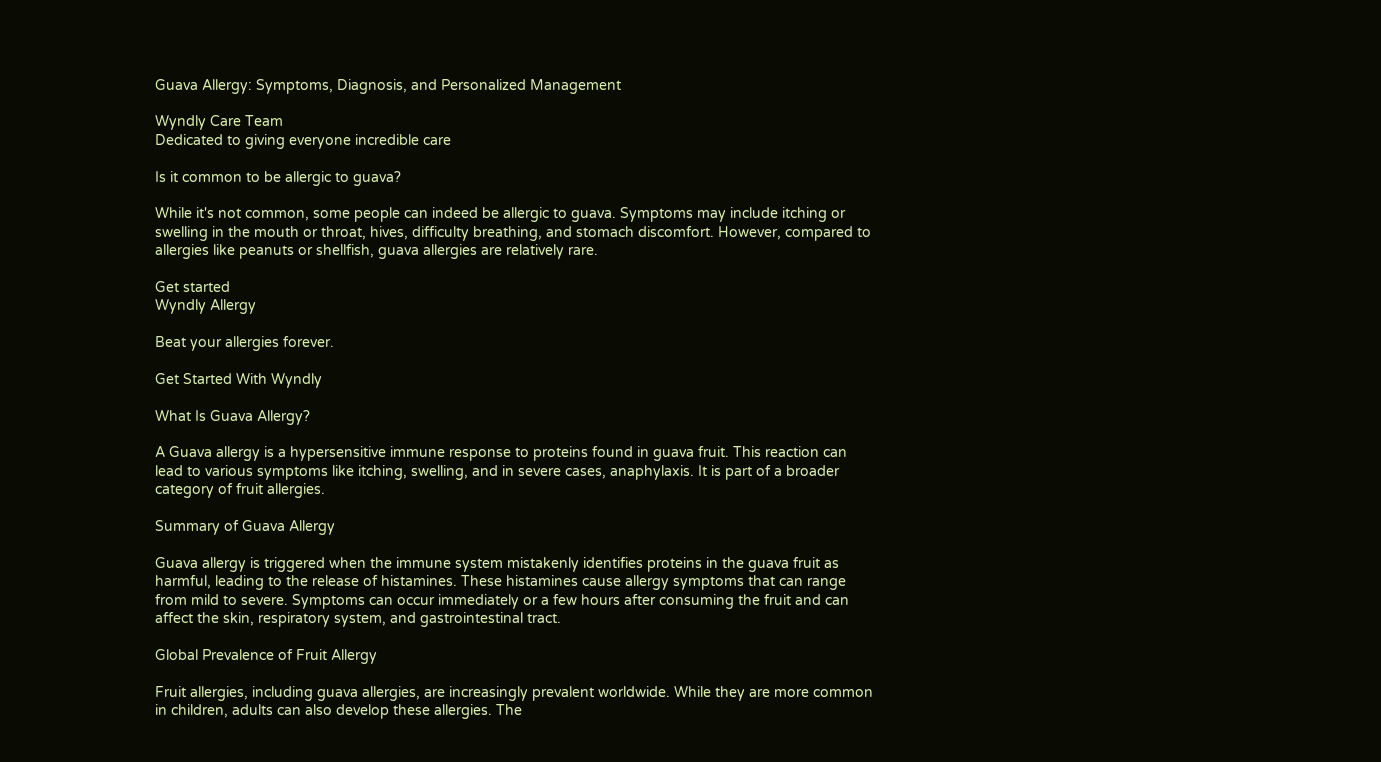Guava Allergy: Symptoms, Diagnosis, and Personalized Management

Wyndly Care Team
Dedicated to giving everyone incredible care

Is it common to be allergic to guava?

While it's not common, some people can indeed be allergic to guava. Symptoms may include itching or swelling in the mouth or throat, hives, difficulty breathing, and stomach discomfort. However, compared to allergies like peanuts or shellfish, guava allergies are relatively rare.

Get started
Wyndly Allergy

Beat your allergies forever.

Get Started With Wyndly

What Is Guava Allergy?

A Guava allergy is a hypersensitive immune response to proteins found in guava fruit. This reaction can lead to various symptoms like itching, swelling, and in severe cases, anaphylaxis. It is part of a broader category of fruit allergies.

Summary of Guava Allergy

Guava allergy is triggered when the immune system mistakenly identifies proteins in the guava fruit as harmful, leading to the release of histamines. These histamines cause allergy symptoms that can range from mild to severe. Symptoms can occur immediately or a few hours after consuming the fruit and can affect the skin, respiratory system, and gastrointestinal tract.

Global Prevalence of Fruit Allergy

Fruit allergies, including guava allergies, are increasingly prevalent worldwide. While they are more common in children, adults can also develop these allergies. The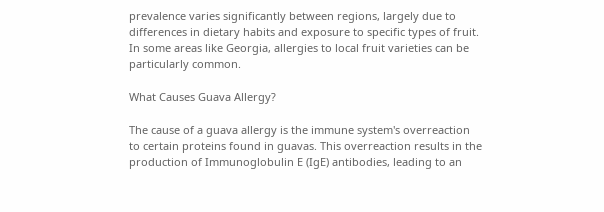prevalence varies significantly between regions, largely due to differences in dietary habits and exposure to specific types of fruit. In some areas like Georgia, allergies to local fruit varieties can be particularly common.

What Causes Guava Allergy?

The cause of a guava allergy is the immune system's overreaction to certain proteins found in guavas. This overreaction results in the production of Immunoglobulin E (IgE) antibodies, leading to an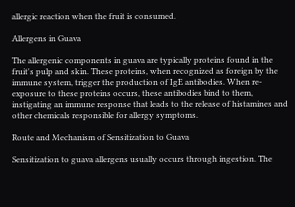allergic reaction when the fruit is consumed.

Allergens in Guava

The allergenic components in guava are typically proteins found in the fruit's pulp and skin. These proteins, when recognized as foreign by the immune system, trigger the production of IgE antibodies. When re-exposure to these proteins occurs, these antibodies bind to them, instigating an immune response that leads to the release of histamines and other chemicals responsible for allergy symptoms.

Route and Mechanism of Sensitization to Guava

Sensitization to guava allergens usually occurs through ingestion. The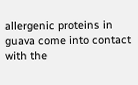allergenic proteins in guava come into contact with the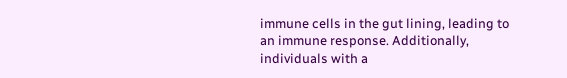immune cells in the gut lining, leading to an immune response. Additionally, individuals with a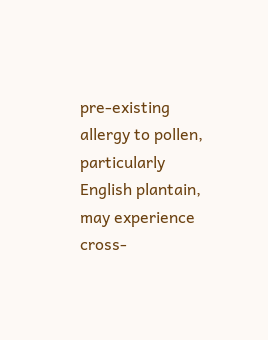pre-existing allergy to pollen, particularly English plantain, may experience cross-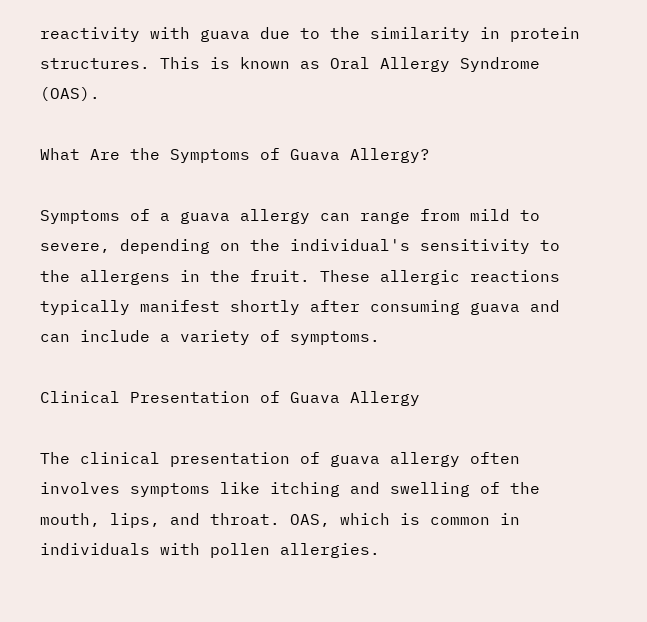reactivity with guava due to the similarity in protein structures. This is known as Oral Allergy Syndrome (OAS).

What Are the Symptoms of Guava Allergy?

Symptoms of a guava allergy can range from mild to severe, depending on the individual's sensitivity to the allergens in the fruit. These allergic reactions typically manifest shortly after consuming guava and can include a variety of symptoms.

Clinical Presentation of Guava Allergy

The clinical presentation of guava allergy often involves symptoms like itching and swelling of the mouth, lips, and throat. OAS, which is common in individuals with pollen allergies.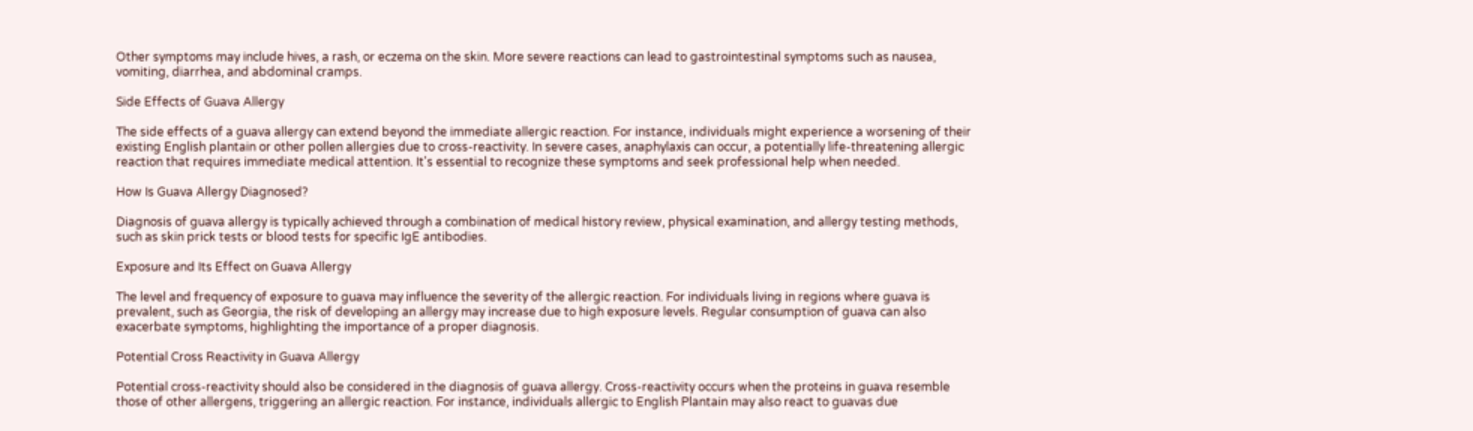Other symptoms may include hives, a rash, or eczema on the skin. More severe reactions can lead to gastrointestinal symptoms such as nausea, vomiting, diarrhea, and abdominal cramps.

Side Effects of Guava Allergy

The side effects of a guava allergy can extend beyond the immediate allergic reaction. For instance, individuals might experience a worsening of their existing English plantain or other pollen allergies due to cross-reactivity. In severe cases, anaphylaxis can occur, a potentially life-threatening allergic reaction that requires immediate medical attention. It's essential to recognize these symptoms and seek professional help when needed.

How Is Guava Allergy Diagnosed?

Diagnosis of guava allergy is typically achieved through a combination of medical history review, physical examination, and allergy testing methods, such as skin prick tests or blood tests for specific IgE antibodies.

Exposure and Its Effect on Guava Allergy

The level and frequency of exposure to guava may influence the severity of the allergic reaction. For individuals living in regions where guava is prevalent, such as Georgia, the risk of developing an allergy may increase due to high exposure levels. Regular consumption of guava can also exacerbate symptoms, highlighting the importance of a proper diagnosis.

Potential Cross Reactivity in Guava Allergy

Potential cross-reactivity should also be considered in the diagnosis of guava allergy. Cross-reactivity occurs when the proteins in guava resemble those of other allergens, triggering an allergic reaction. For instance, individuals allergic to English Plantain may also react to guavas due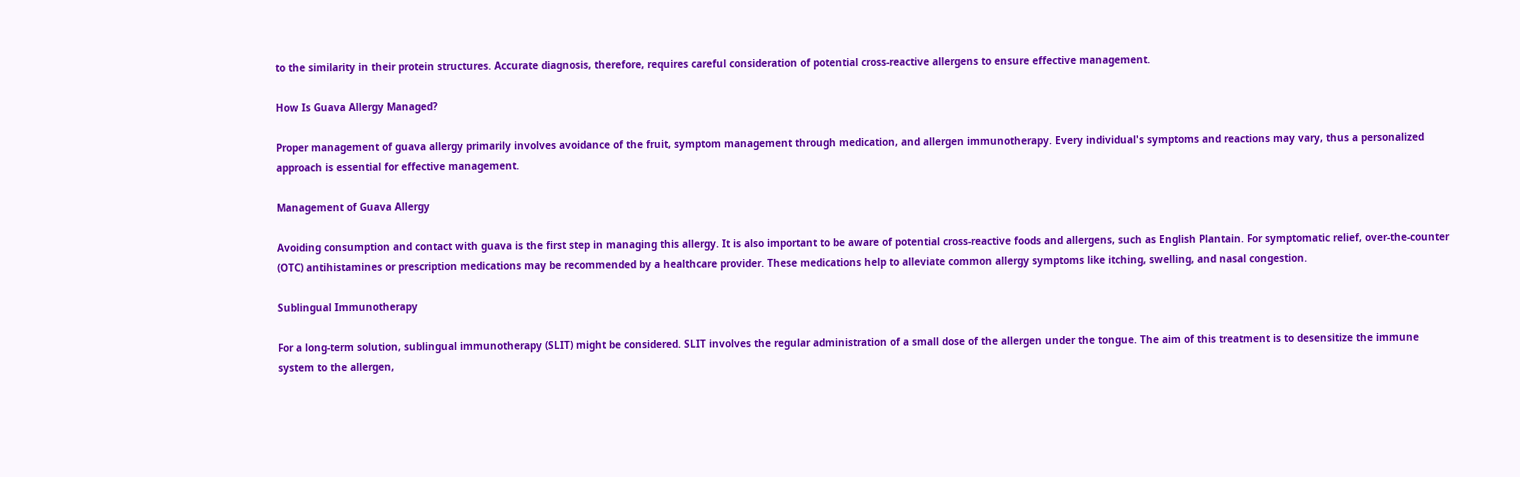to the similarity in their protein structures. Accurate diagnosis, therefore, requires careful consideration of potential cross-reactive allergens to ensure effective management.

How Is Guava Allergy Managed?

Proper management of guava allergy primarily involves avoidance of the fruit, symptom management through medication, and allergen immunotherapy. Every individual's symptoms and reactions may vary, thus a personalized approach is essential for effective management.

Management of Guava Allergy

Avoiding consumption and contact with guava is the first step in managing this allergy. It is also important to be aware of potential cross-reactive foods and allergens, such as English Plantain. For symptomatic relief, over-the-counter (OTC) antihistamines or prescription medications may be recommended by a healthcare provider. These medications help to alleviate common allergy symptoms like itching, swelling, and nasal congestion.

Sublingual Immunotherapy

For a long-term solution, sublingual immunotherapy (SLIT) might be considered. SLIT involves the regular administration of a small dose of the allergen under the tongue. The aim of this treatment is to desensitize the immune system to the allergen,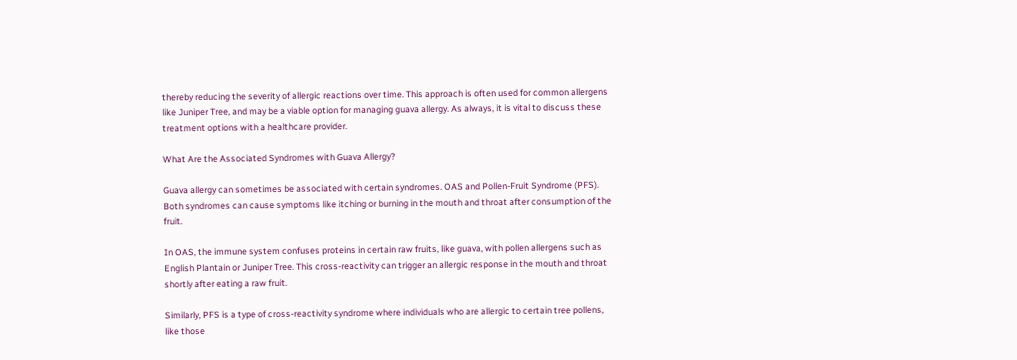thereby reducing the severity of allergic reactions over time. This approach is often used for common allergens like Juniper Tree, and may be a viable option for managing guava allergy. As always, it is vital to discuss these treatment options with a healthcare provider.

What Are the Associated Syndromes with Guava Allergy?

Guava allergy can sometimes be associated with certain syndromes. OAS and Pollen-Fruit Syndrome (PFS). Both syndromes can cause symptoms like itching or burning in the mouth and throat after consumption of the fruit.

In OAS, the immune system confuses proteins in certain raw fruits, like guava, with pollen allergens such as English Plantain or Juniper Tree. This cross-reactivity can trigger an allergic response in the mouth and throat shortly after eating a raw fruit.

Similarly, PFS is a type of cross-reactivity syndrome where individuals who are allergic to certain tree pollens, like those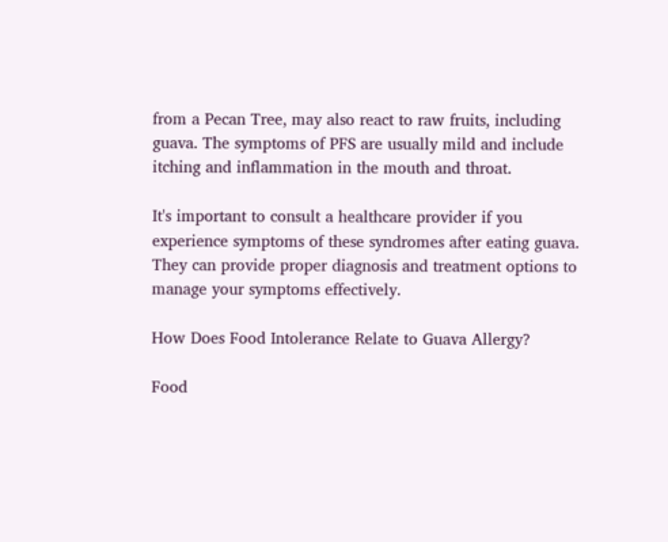from a Pecan Tree, may also react to raw fruits, including guava. The symptoms of PFS are usually mild and include itching and inflammation in the mouth and throat.

It's important to consult a healthcare provider if you experience symptoms of these syndromes after eating guava. They can provide proper diagnosis and treatment options to manage your symptoms effectively.

How Does Food Intolerance Relate to Guava Allergy?

Food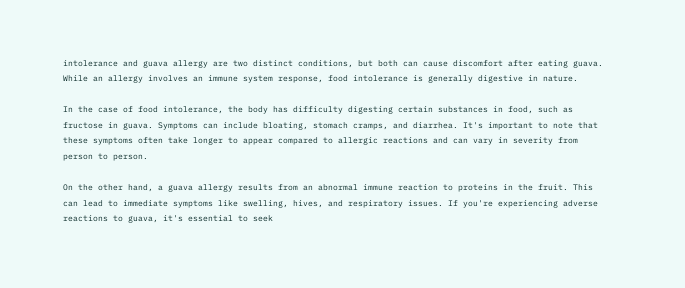intolerance and guava allergy are two distinct conditions, but both can cause discomfort after eating guava. While an allergy involves an immune system response, food intolerance is generally digestive in nature.

In the case of food intolerance, the body has difficulty digesting certain substances in food, such as fructose in guava. Symptoms can include bloating, stomach cramps, and diarrhea. It's important to note that these symptoms often take longer to appear compared to allergic reactions and can vary in severity from person to person.

On the other hand, a guava allergy results from an abnormal immune reaction to proteins in the fruit. This can lead to immediate symptoms like swelling, hives, and respiratory issues. If you're experiencing adverse reactions to guava, it's essential to seek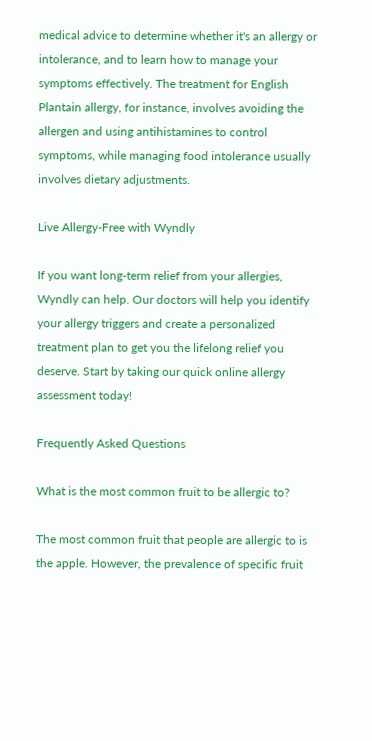medical advice to determine whether it's an allergy or intolerance, and to learn how to manage your symptoms effectively. The treatment for English Plantain allergy, for instance, involves avoiding the allergen and using antihistamines to control symptoms, while managing food intolerance usually involves dietary adjustments.

Live Allergy-Free with Wyndly

If you want long-term relief from your allergies, Wyndly can help. Our doctors will help you identify your allergy triggers and create a personalized treatment plan to get you the lifelong relief you deserve. Start by taking our quick online allergy assessment today!

Frequently Asked Questions

What is the most common fruit to be allergic to?

The most common fruit that people are allergic to is the apple. However, the prevalence of specific fruit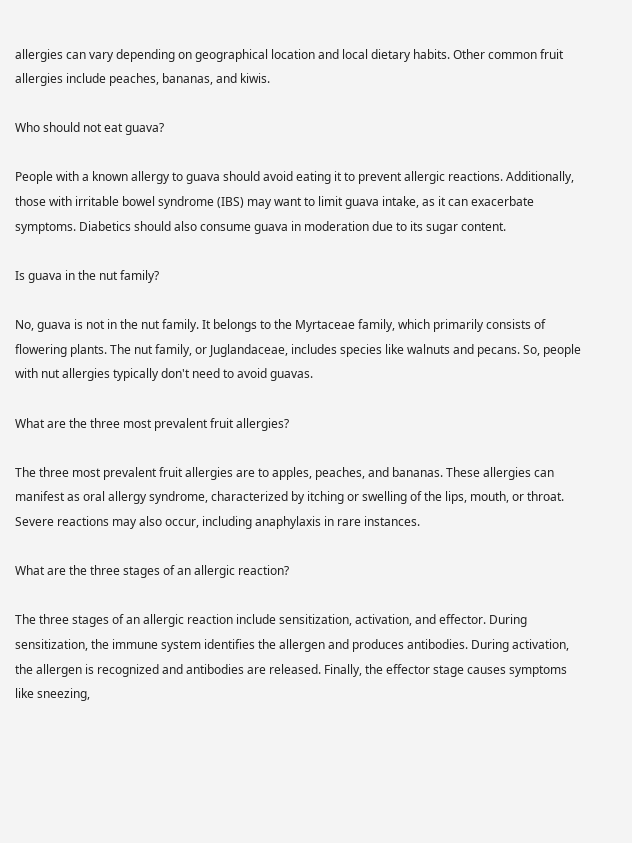allergies can vary depending on geographical location and local dietary habits. Other common fruit allergies include peaches, bananas, and kiwis.

Who should not eat guava?

People with a known allergy to guava should avoid eating it to prevent allergic reactions. Additionally, those with irritable bowel syndrome (IBS) may want to limit guava intake, as it can exacerbate symptoms. Diabetics should also consume guava in moderation due to its sugar content.

Is guava in the nut family?

No, guava is not in the nut family. It belongs to the Myrtaceae family, which primarily consists of flowering plants. The nut family, or Juglandaceae, includes species like walnuts and pecans. So, people with nut allergies typically don't need to avoid guavas.

What are the three most prevalent fruit allergies?

The three most prevalent fruit allergies are to apples, peaches, and bananas. These allergies can manifest as oral allergy syndrome, characterized by itching or swelling of the lips, mouth, or throat. Severe reactions may also occur, including anaphylaxis in rare instances.

What are the three stages of an allergic reaction?

The three stages of an allergic reaction include sensitization, activation, and effector. During sensitization, the immune system identifies the allergen and produces antibodies. During activation, the allergen is recognized and antibodies are released. Finally, the effector stage causes symptoms like sneezing,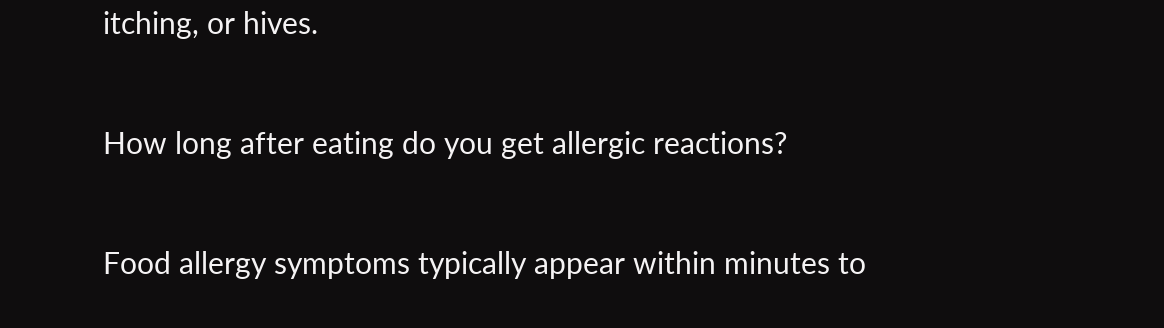itching, or hives.

How long after eating do you get allergic reactions?

Food allergy symptoms typically appear within minutes to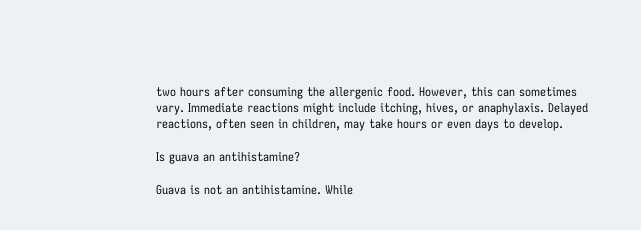two hours after consuming the allergenic food. However, this can sometimes vary. Immediate reactions might include itching, hives, or anaphylaxis. Delayed reactions, often seen in children, may take hours or even days to develop.

Is guava an antihistamine?

Guava is not an antihistamine. While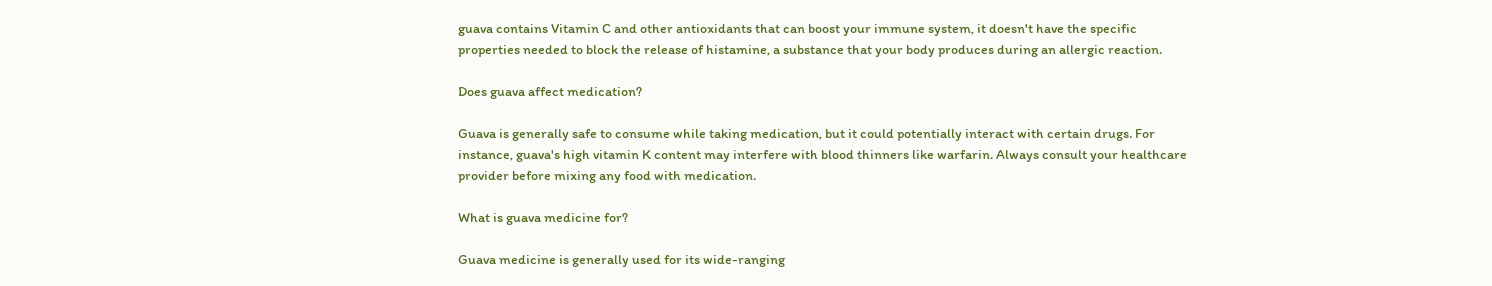guava contains Vitamin C and other antioxidants that can boost your immune system, it doesn't have the specific properties needed to block the release of histamine, a substance that your body produces during an allergic reaction.

Does guava affect medication?

Guava is generally safe to consume while taking medication, but it could potentially interact with certain drugs. For instance, guava's high vitamin K content may interfere with blood thinners like warfarin. Always consult your healthcare provider before mixing any food with medication.

What is guava medicine for?

Guava medicine is generally used for its wide-ranging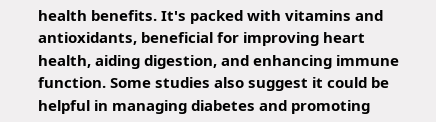health benefits. It's packed with vitamins and antioxidants, beneficial for improving heart health, aiding digestion, and enhancing immune function. Some studies also suggest it could be helpful in managing diabetes and promoting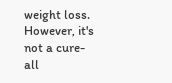weight loss. However, it's not a cure-all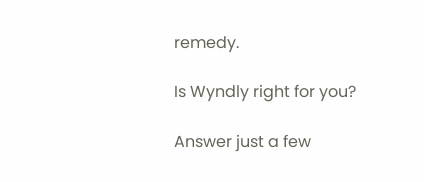remedy.

Is Wyndly right for you?

Answer just a few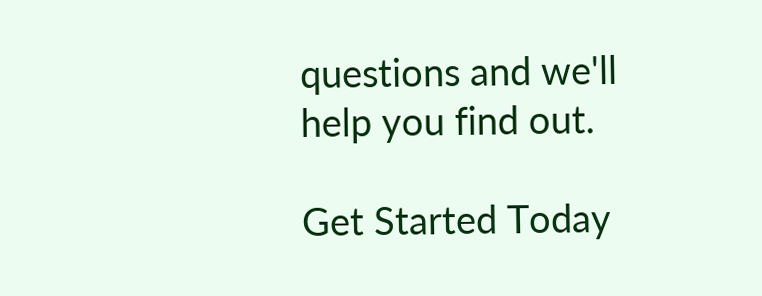questions and we'll help you find out.

Get Started Today